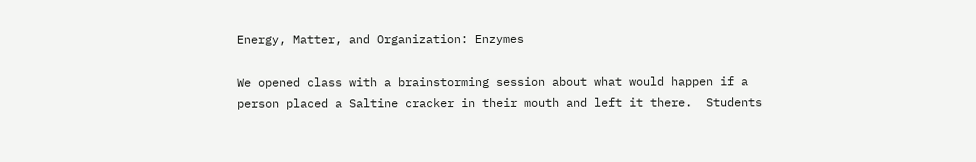Energy, Matter, and Organization: Enzymes

We opened class with a brainstorming session about what would happen if a person placed a Saltine cracker in their mouth and left it there.  Students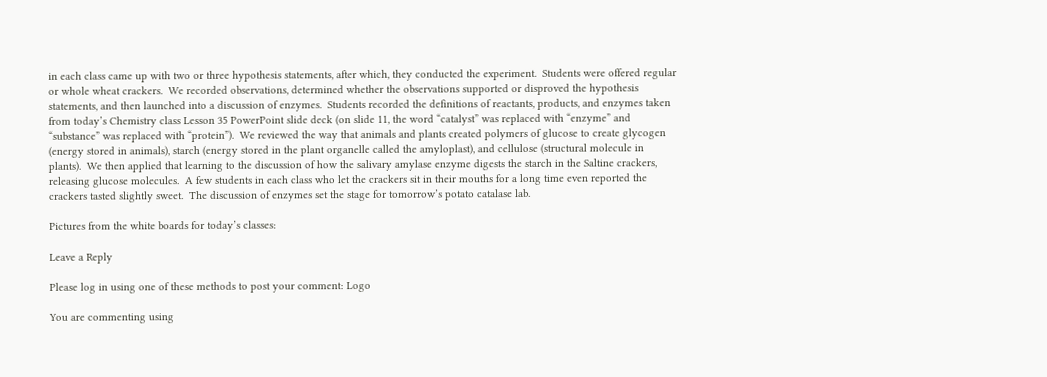in each class came up with two or three hypothesis statements, after which, they conducted the experiment.  Students were offered regular or whole wheat crackers.  We recorded observations, determined whether the observations supported or disproved the hypothesis statements, and then launched into a discussion of enzymes.  Students recorded the definitions of reactants, products, and enzymes taken from today’s Chemistry class Lesson 35 PowerPoint slide deck (on slide 11, the word “catalyst” was replaced with “enzyme” and “substance” was replaced with “protein”).  We reviewed the way that animals and plants created polymers of glucose to create glycogen (energy stored in animals), starch (energy stored in the plant organelle called the amyloplast), and cellulose (structural molecule in plants).  We then applied that learning to the discussion of how the salivary amylase enzyme digests the starch in the Saltine crackers, releasing glucose molecules.  A few students in each class who let the crackers sit in their mouths for a long time even reported the crackers tasted slightly sweet.  The discussion of enzymes set the stage for tomorrow’s potato catalase lab.

Pictures from the white boards for today’s classes:

Leave a Reply

Please log in using one of these methods to post your comment: Logo

You are commenting using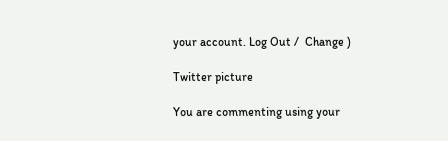your account. Log Out /  Change )

Twitter picture

You are commenting using your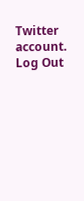Twitter account. Log Out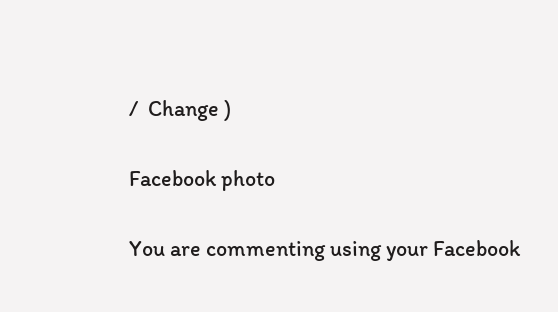/  Change )

Facebook photo

You are commenting using your Facebook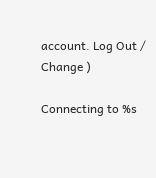account. Log Out /  Change )

Connecting to %s